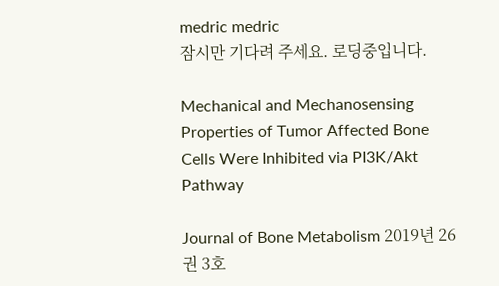medric medric
잠시만 기다려 주세요. 로딩중입니다.

Mechanical and Mechanosensing Properties of Tumor Affected Bone Cells Were Inhibited via PI3K/Akt Pathway

Journal of Bone Metabolism 2019년 26권 3호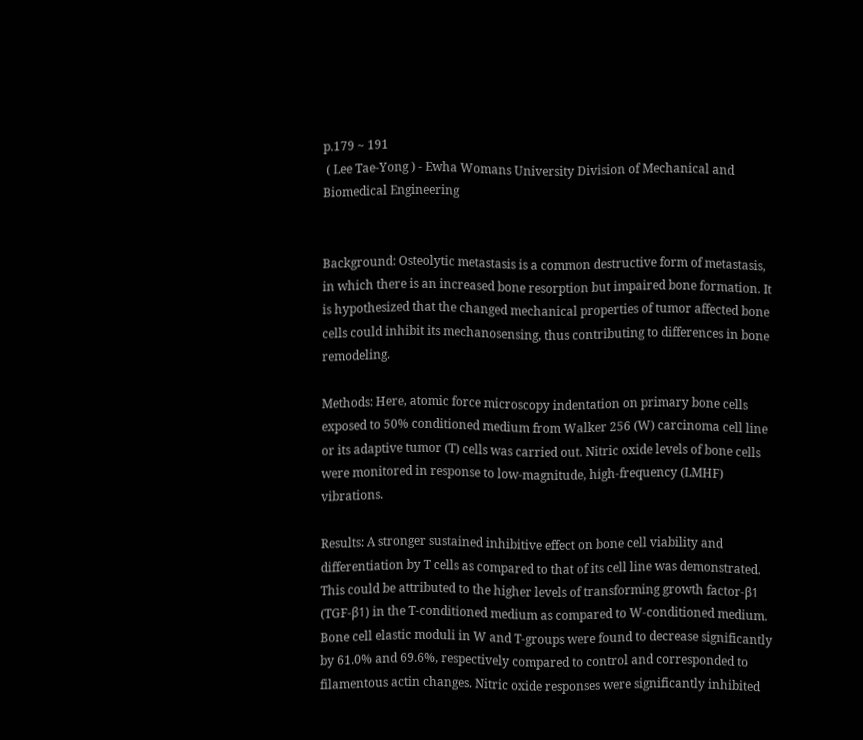p.179 ~ 191
 ( Lee Tae-Yong ) - Ewha Womans University Division of Mechanical and Biomedical Engineering


Background: Osteolytic metastasis is a common destructive form of metastasis, in which there is an increased bone resorption but impaired bone formation. It is hypothesized that the changed mechanical properties of tumor affected bone cells could inhibit its mechanosensing, thus contributing to differences in bone remodeling.

Methods: Here, atomic force microscopy indentation on primary bone cells exposed to 50% conditioned medium from Walker 256 (W) carcinoma cell line or its adaptive tumor (T) cells was carried out. Nitric oxide levels of bone cells were monitored in response to low-magnitude, high-frequency (LMHF) vibrations.

Results: A stronger sustained inhibitive effect on bone cell viability and differentiation by T cells as compared to that of its cell line was demonstrated. This could be attributed to the higher levels of transforming growth factor-β1 (TGF-β1) in the T-conditioned medium as compared to W-conditioned medium. Bone cell elastic moduli in W and T-groups were found to decrease significantly by 61.0% and 69.6%, respectively compared to control and corresponded to filamentous actin changes. Nitric oxide responses were significantly inhibited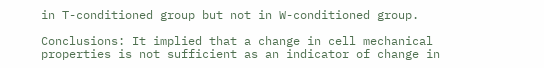in T-conditioned group but not in W-conditioned group.

Conclusions: It implied that a change in cell mechanical properties is not sufficient as an indicator of change in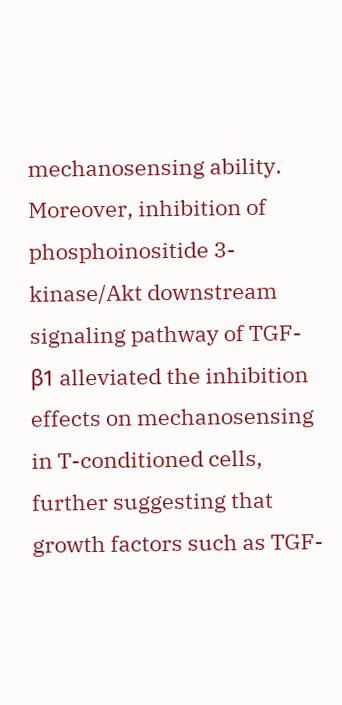mechanosensing ability. Moreover, inhibition of phosphoinositide 3-kinase/Akt downstream signaling pathway of TGF-β1 alleviated the inhibition effects on mechanosensing in T-conditioned cells, further suggesting that growth factors such as TGF-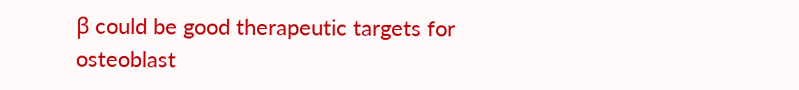β could be good therapeutic targets for osteoblast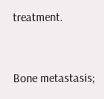treatment.


Bone metastasis;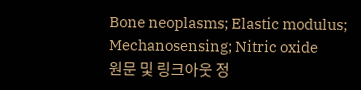Bone neoplasms; Elastic modulus; Mechanosensing; Nitric oxide
원문 및 링크아웃 정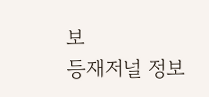보
등재저널 정보